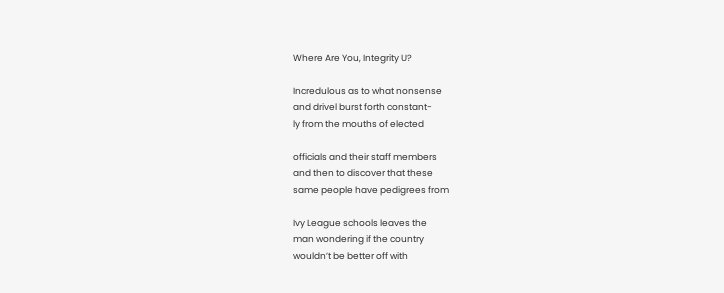Where Are You, Integrity U?

Incredulous as to what nonsense
and drivel burst forth constant-
ly from the mouths of elected

officials and their staff members
and then to discover that these
same people have pedigrees from

Ivy League schools leaves the
man wondering if the country
wouldn’t be better off with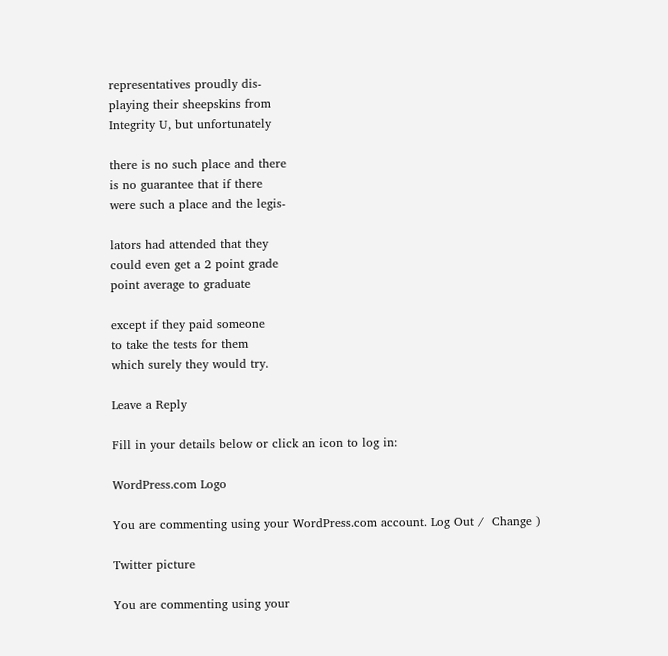representatives proudly dis-
playing their sheepskins from
Integrity U, but unfortunately

there is no such place and there
is no guarantee that if there
were such a place and the legis-

lators had attended that they
could even get a 2 point grade
point average to graduate

except if they paid someone
to take the tests for them
which surely they would try.

Leave a Reply

Fill in your details below or click an icon to log in:

WordPress.com Logo

You are commenting using your WordPress.com account. Log Out /  Change )

Twitter picture

You are commenting using your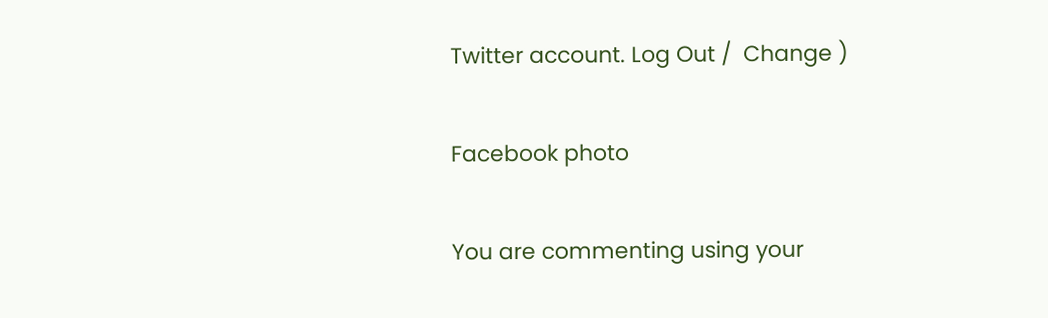Twitter account. Log Out /  Change )

Facebook photo

You are commenting using your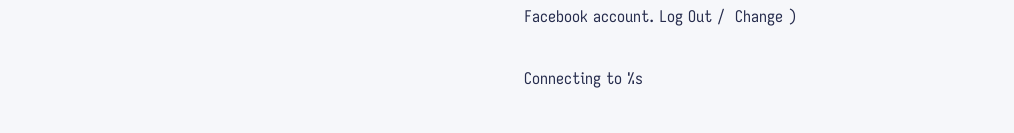Facebook account. Log Out /  Change )

Connecting to %s